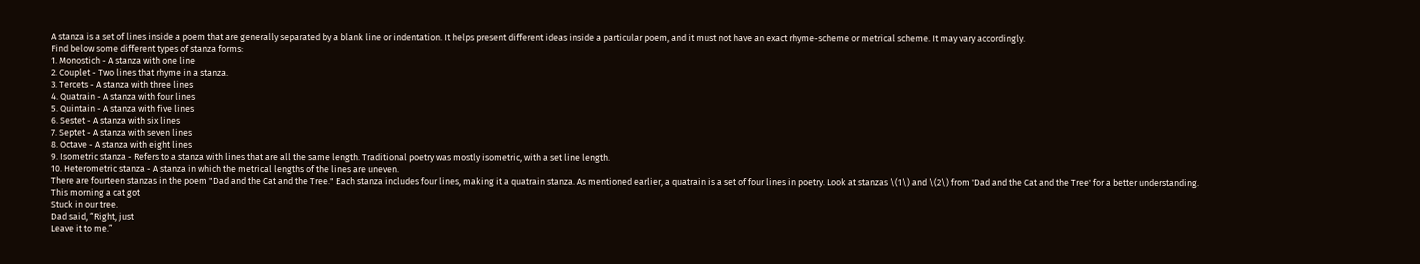A stanza is a set of lines inside a poem that are generally separated by a blank line or indentation. It helps present different ideas inside a particular poem, and it must not have an exact rhyme-scheme or metrical scheme. It may vary accordingly.
Find below some different types of stanza forms:
1. Monostich - A stanza with one line
2. Couplet - Two lines that rhyme in a stanza.
3. Tercets - A stanza with three lines
4. Quatrain - A stanza with four lines
5. Quintain - A stanza with five lines
6. Sestet - A stanza with six lines
7. Septet - A stanza with seven lines
8. Octave - A stanza with eight lines
9. Isometric stanza - Refers to a stanza with lines that are all the same length. Traditional poetry was mostly isometric, with a set line length.
10. Heterometric stanza - A stanza in which the metrical lengths of the lines are uneven.
There are fourteen stanzas in the poem "Dad and the Cat and the Tree." Each stanza includes four lines, making it a quatrain stanza. As mentioned earlier, a quatrain is a set of four lines in poetry. Look at stanzas \(1\) and \(2\) from 'Dad and the Cat and the Tree' for a better understanding.
This morning a cat got
Stuck in our tree.
Dad said, “Right, just
Leave it to me.”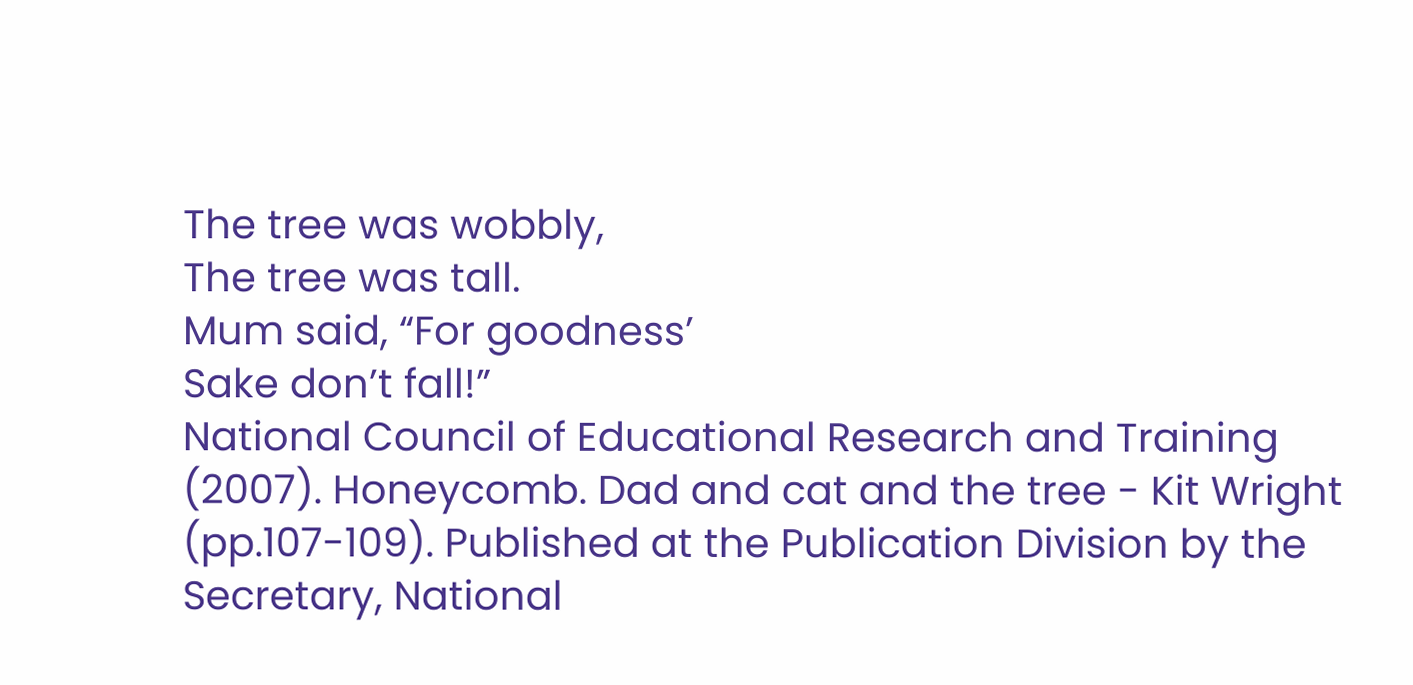The tree was wobbly,
The tree was tall.
Mum said, “For goodness’
Sake don’t fall!”
National Council of Educational Research and Training (2007). Honeycomb. Dad and cat and the tree - Kit Wright (pp.107-109). Published at the Publication Division by the Secretary, National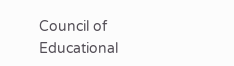Council of Educational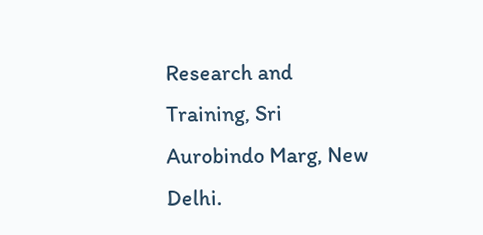Research and Training, Sri Aurobindo Marg, New Delhi.